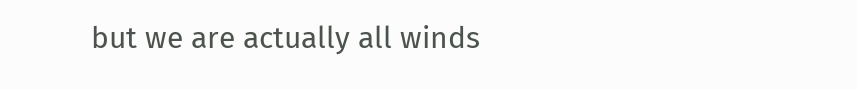but we are actually all winds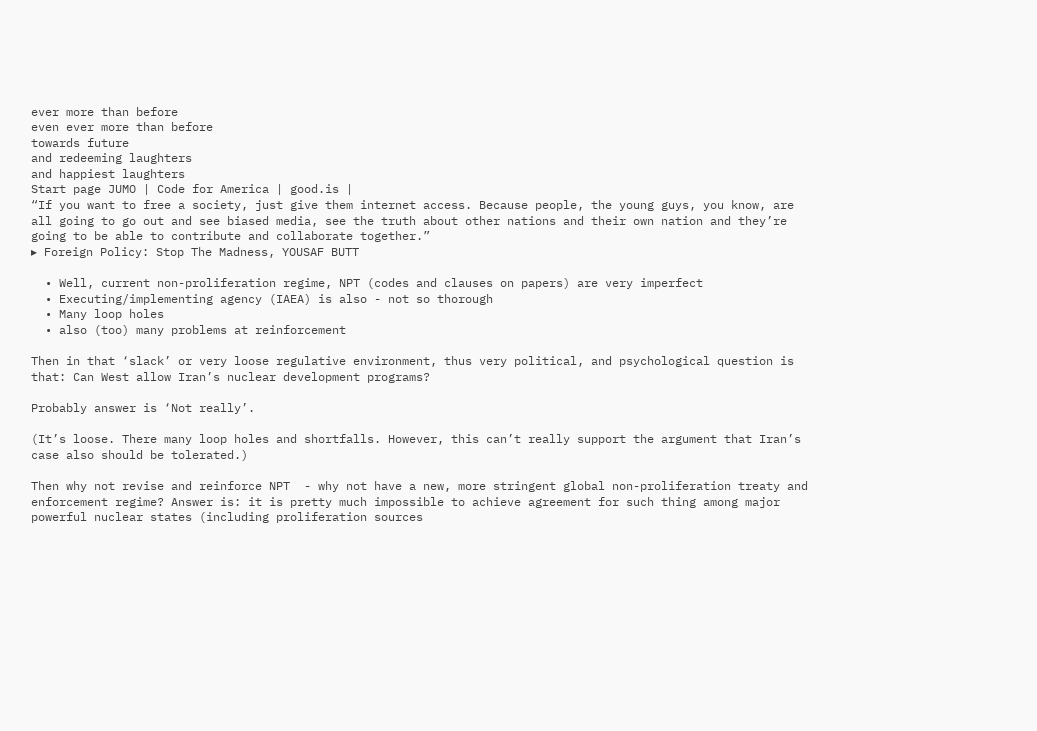ever more than before
even ever more than before
towards future
and redeeming laughters
and happiest laughters
Start page JUMO | Code for America | good.is |
“If you want to free a society, just give them internet access. Because people, the young guys, you know, are all going to go out and see biased media, see the truth about other nations and their own nation and they’re going to be able to contribute and collaborate together.”
▸ Foreign Policy: Stop The Madness, YOUSAF BUTT

  • Well, current non-proliferation regime, NPT (codes and clauses on papers) are very imperfect
  • Executing/implementing agency (IAEA) is also - not so thorough
  • Many loop holes
  • also (too) many problems at reinforcement

Then in that ‘slack’ or very loose regulative environment, thus very political, and psychological question is that: Can West allow Iran’s nuclear development programs?

Probably answer is ‘Not really’.

(It’s loose. There many loop holes and shortfalls. However, this can’t really support the argument that Iran’s case also should be tolerated.)

Then why not revise and reinforce NPT  - why not have a new, more stringent global non-proliferation treaty and enforcement regime? Answer is: it is pretty much impossible to achieve agreement for such thing among major powerful nuclear states (including proliferation sources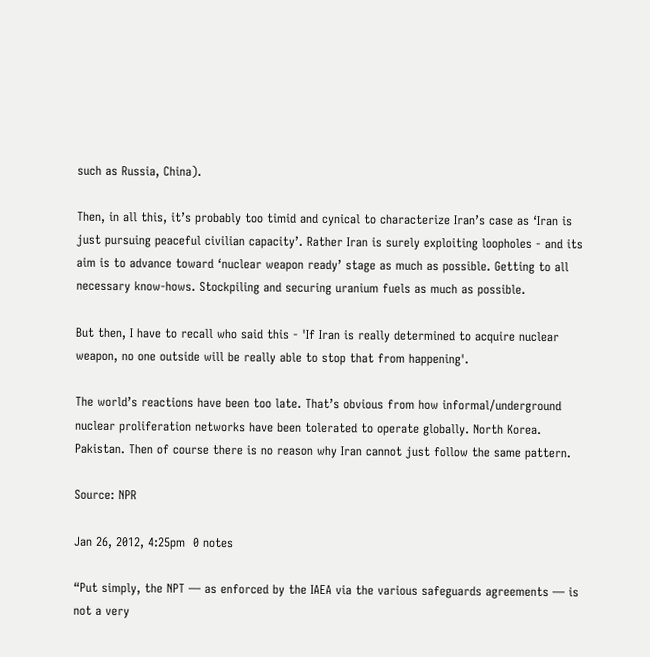such as Russia, China).

Then, in all this, it’s probably too timid and cynical to characterize Iran’s case as ‘Iran is just pursuing peaceful civilian capacity’. Rather Iran is surely exploiting loopholes - and its aim is to advance toward ‘nuclear weapon ready’ stage as much as possible. Getting to all necessary know-hows. Stockpiling and securing uranium fuels as much as possible.

But then, I have to recall who said this - 'If Iran is really determined to acquire nuclear weapon, no one outside will be really able to stop that from happening'.

The world’s reactions have been too late. That’s obvious from how informal/underground nuclear proliferation networks have been tolerated to operate globally. North Korea. Pakistan. Then of course there is no reason why Iran cannot just follow the same pattern.

Source: NPR

Jan 26, 2012, 4:25pm  0 notes

“Put simply, the NPT — as enforced by the IAEA via the various safeguards agreements — is not a very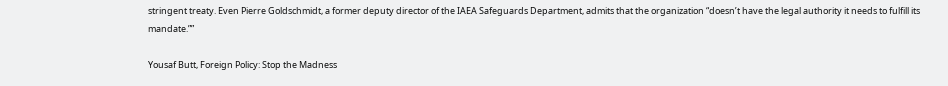stringent treaty. Even Pierre Goldschmidt, a former deputy director of the IAEA Safeguards Department, admits that the organization “doesn’t have the legal authority it needs to fulfill its mandate.””

Yousaf Butt, Foreign Policy: Stop the Madness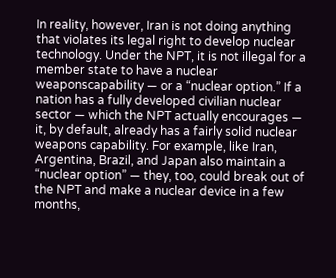In reality, however, Iran is not doing anything that violates its legal right to develop nuclear technology. Under the NPT, it is not illegal for a member state to have a nuclear weaponscapability — or a “nuclear option.” If a nation has a fully developed civilian nuclear sector — which the NPT actually encourages — it, by default, already has a fairly solid nuclear weapons capability. For example, like Iran, Argentina, Brazil, and Japan also maintain a “nuclear option” — they, too, could break out of the NPT and make a nuclear device in a few months,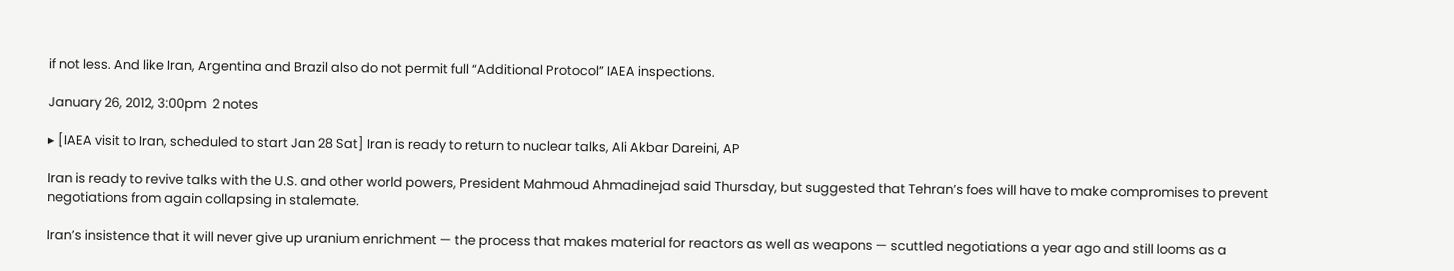if not less. And like Iran, Argentina and Brazil also do not permit full “Additional Protocol” IAEA inspections.

January 26, 2012, 3:00pm  2 notes

▸ [IAEA visit to Iran, scheduled to start Jan 28 Sat] Iran is ready to return to nuclear talks, Ali Akbar Dareini, AP

Iran is ready to revive talks with the U.S. and other world powers, President Mahmoud Ahmadinejad said Thursday, but suggested that Tehran’s foes will have to make compromises to prevent negotiations from again collapsing in stalemate.

Iran’s insistence that it will never give up uranium enrichment — the process that makes material for reactors as well as weapons — scuttled negotiations a year ago and still looms as a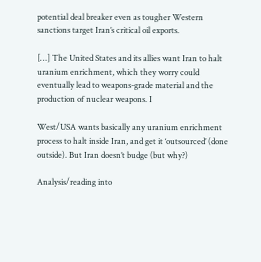potential deal breaker even as tougher Western sanctions target Iran’s critical oil exports.

[…] The United States and its allies want Iran to halt uranium enrichment, which they worry could eventually lead to weapons-grade material and the production of nuclear weapons. I

West/USA wants basically any uranium enrichment process to halt inside Iran, and get it ‘outsourced’ (done outside). But Iran doesn’t budge (but why?)

Analysis/reading into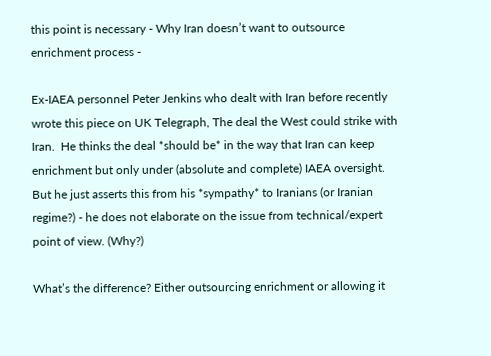this point is necessary - Why Iran doesn’t want to outsource enrichment process -

Ex-IAEA personnel Peter Jenkins who dealt with Iran before recently wrote this piece on UK Telegraph, The deal the West could strike with Iran.  He thinks the deal *should be* in the way that Iran can keep enrichment but only under (absolute and complete) IAEA oversight. But he just asserts this from his *sympathy* to Iranians (or Iranian regime?) - he does not elaborate on the issue from technical/expert point of view. (Why?)

What’s the difference? Either outsourcing enrichment or allowing it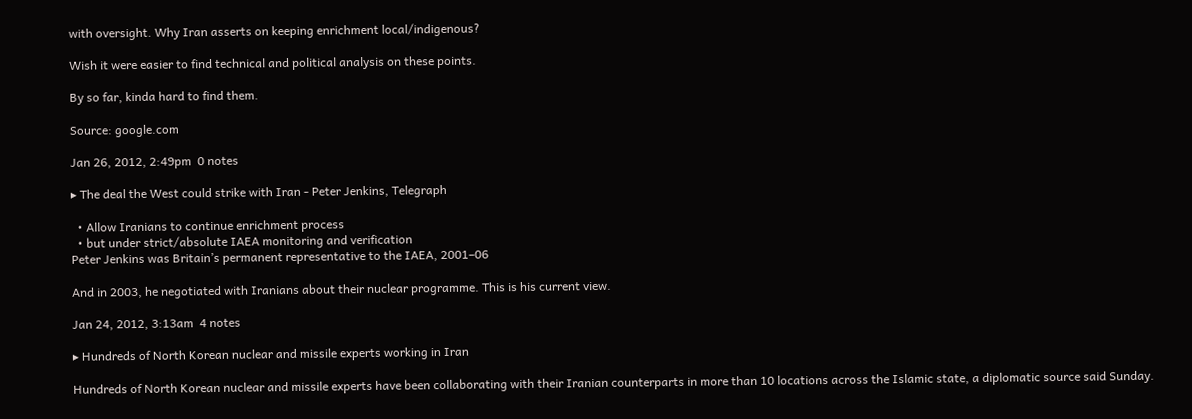with oversight. Why Iran asserts on keeping enrichment local/indigenous?

Wish it were easier to find technical and political analysis on these points.

By so far, kinda hard to find them.

Source: google.com

Jan 26, 2012, 2:49pm  0 notes

▸ The deal the West could strike with Iran - Peter Jenkins, Telegraph

  • Allow Iranians to continue enrichment process
  • but under strict/absolute IAEA monitoring and verification
Peter Jenkins was Britain’s permanent representative to the IAEA, 2001–06

And in 2003, he negotiated with Iranians about their nuclear programme. This is his current view.

Jan 24, 2012, 3:13am  4 notes

▸ Hundreds of North Korean nuclear and missile experts working in Iran

Hundreds of North Korean nuclear and missile experts have been collaborating with their Iranian counterparts in more than 10 locations across the Islamic state, a diplomatic source said Sunday.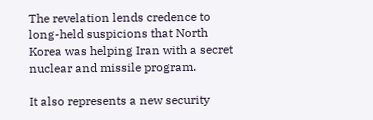The revelation lends credence to long-held suspicions that North Korea was helping Iran with a secret nuclear and missile program.

It also represents a new security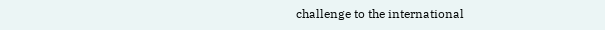challenge to the international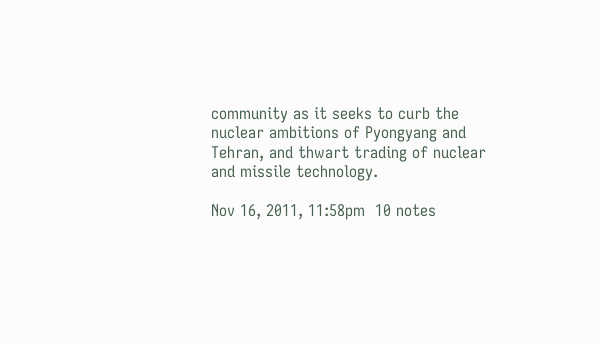community as it seeks to curb the nuclear ambitions of Pyongyang and Tehran, and thwart trading of nuclear and missile technology.

Nov 16, 2011, 11:58pm  10 notes